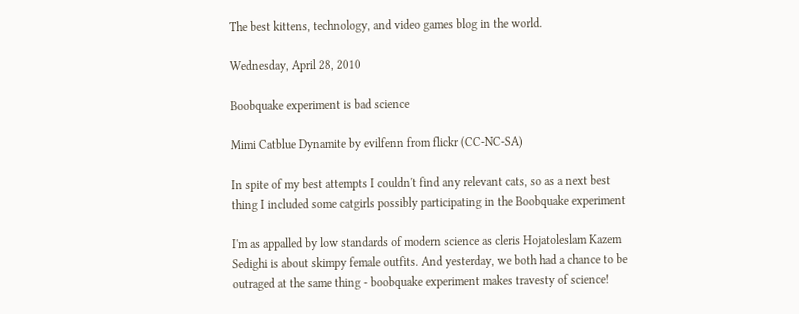The best kittens, technology, and video games blog in the world.

Wednesday, April 28, 2010

Boobquake experiment is bad science

Mimi Catblue Dynamite by evilfenn from flickr (CC-NC-SA)

In spite of my best attempts I couldn't find any relevant cats, so as a next best thing I included some catgirls possibly participating in the Boobquake experiment

I'm as appalled by low standards of modern science as cleris Hojatoleslam Kazem Sedighi is about skimpy female outfits. And yesterday, we both had a chance to be outraged at the same thing - boobquake experiment makes travesty of science!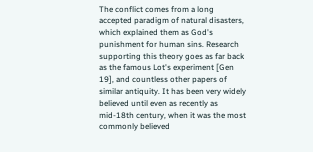The conflict comes from a long accepted paradigm of natural disasters, which explained them as God's punishment for human sins. Research supporting this theory goes as far back as the famous Lot's experiment [Gen 19], and countless other papers of similar antiquity. It has been very widely believed until even as recently as mid-18th century, when it was the most commonly believed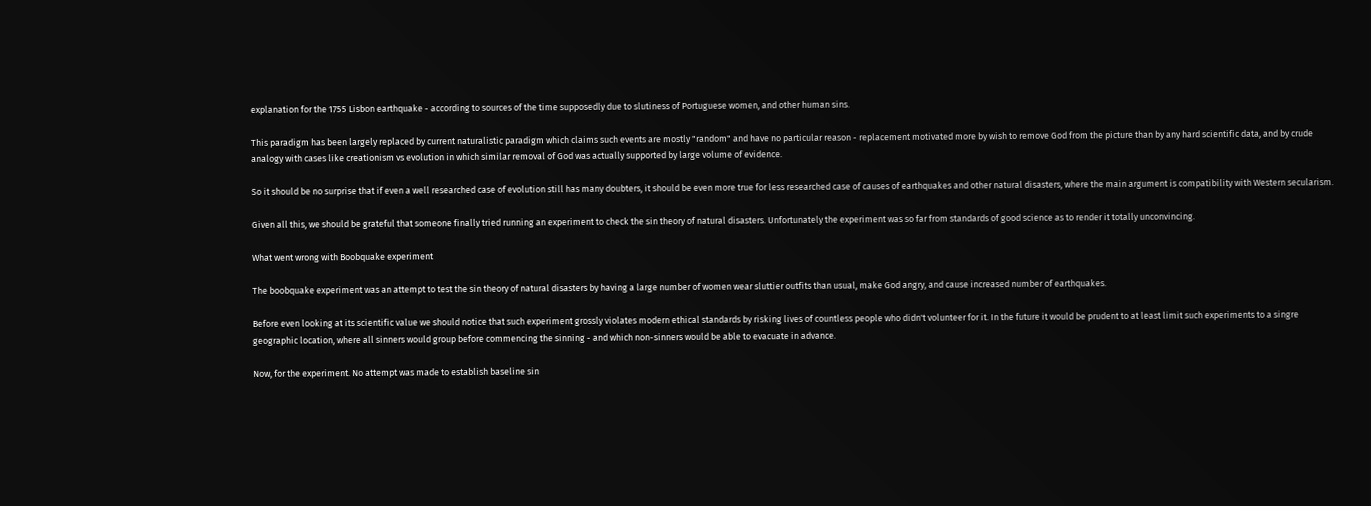explanation for the 1755 Lisbon earthquake - according to sources of the time supposedly due to slutiness of Portuguese women, and other human sins.

This paradigm has been largely replaced by current naturalistic paradigm which claims such events are mostly "random" and have no particular reason - replacement motivated more by wish to remove God from the picture than by any hard scientific data, and by crude analogy with cases like creationism vs evolution in which similar removal of God was actually supported by large volume of evidence.

So it should be no surprise that if even a well researched case of evolution still has many doubters, it should be even more true for less researched case of causes of earthquakes and other natural disasters, where the main argument is compatibility with Western secularism.

Given all this, we should be grateful that someone finally tried running an experiment to check the sin theory of natural disasters. Unfortunately the experiment was so far from standards of good science as to render it totally unconvincing.

What went wrong with Boobquake experiment

The boobquake experiment was an attempt to test the sin theory of natural disasters by having a large number of women wear sluttier outfits than usual, make God angry, and cause increased number of earthquakes.

Before even looking at its scientific value we should notice that such experiment grossly violates modern ethical standards by risking lives of countless people who didn't volunteer for it. In the future it would be prudent to at least limit such experiments to a singre geographic location, where all sinners would group before commencing the sinning - and which non-sinners would be able to evacuate in advance.

Now, for the experiment. No attempt was made to establish baseline sin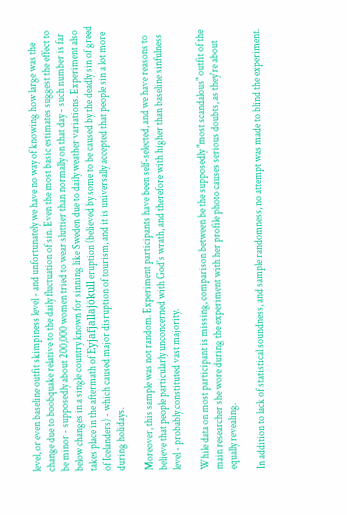level, or even baseline outfit skimpiness level - and unfortunately we have no way of knowing how large was the change due to boobquake relative to the daily fluctuation of sin. Even the most basic estimates suggest the effect to be minor - supposedly about 200,000 women tried to wear sluttier than normally on that day - such number is far below changes in a single country known for sinning like Sweden due to daily weather variations. Experiment also takes place in the aftermath of Eyjafjallajökull eruption (believed by some to be caused by the deadly sin of greed of Icelanders) - which caused major disruption of tourism, and it is universally accepted that people sin a lot more during holidays.

Moreover, this sample was not random. Experiment participants have been self-selected, and we have reasons to believe that people particularly unconcerned with God's wrath, and therefore with higher than baseline sinfulness level - probably constituted vast majority.

While data on most participant is missing, comparison between be the supposedly "most scandalous" outfit of the main researcher she wore during the experiment with her profile photo causes serious doubts, as they're about equally revealing.

In addition to lack of statistical soundness, and sample randomness, no attempt was made to blind the experiment.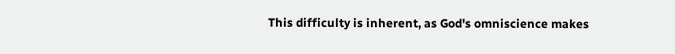This difficulty is inherent, as God's omniscience makes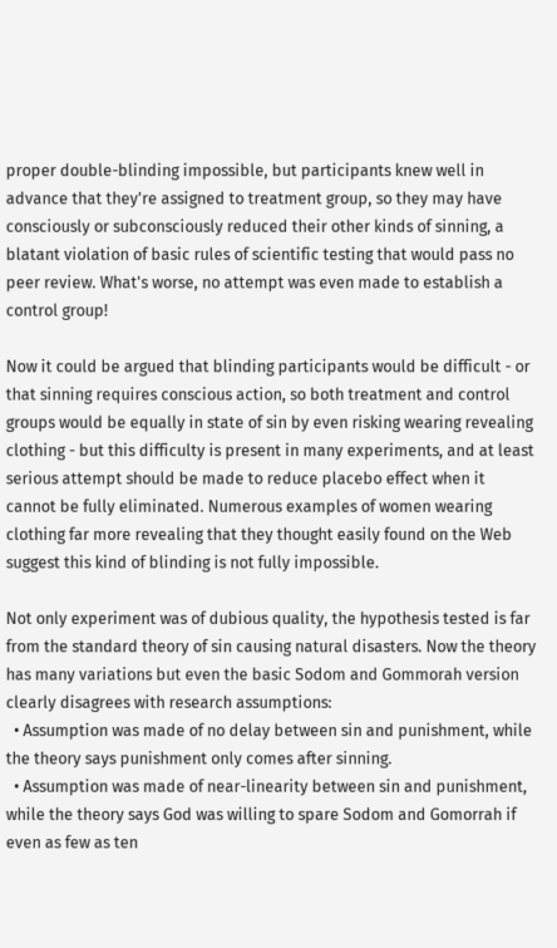proper double-blinding impossible, but participants knew well in advance that they're assigned to treatment group, so they may have consciously or subconsciously reduced their other kinds of sinning, a blatant violation of basic rules of scientific testing that would pass no peer review. What's worse, no attempt was even made to establish a control group!

Now it could be argued that blinding participants would be difficult - or that sinning requires conscious action, so both treatment and control groups would be equally in state of sin by even risking wearing revealing clothing - but this difficulty is present in many experiments, and at least serious attempt should be made to reduce placebo effect when it cannot be fully eliminated. Numerous examples of women wearing clothing far more revealing that they thought easily found on the Web suggest this kind of blinding is not fully impossible.

Not only experiment was of dubious quality, the hypothesis tested is far from the standard theory of sin causing natural disasters. Now the theory has many variations but even the basic Sodom and Gommorah version clearly disagrees with research assumptions:
  • Assumption was made of no delay between sin and punishment, while the theory says punishment only comes after sinning.
  • Assumption was made of near-linearity between sin and punishment, while the theory says God was willing to spare Sodom and Gomorrah if even as few as ten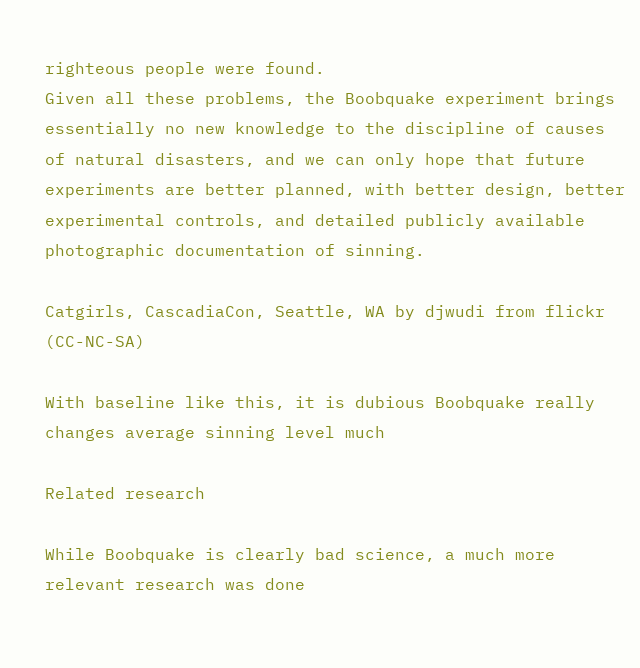righteous people were found.
Given all these problems, the Boobquake experiment brings essentially no new knowledge to the discipline of causes of natural disasters, and we can only hope that future experiments are better planned, with better design, better experimental controls, and detailed publicly available photographic documentation of sinning.

Catgirls, CascadiaCon, Seattle, WA by djwudi from flickr (CC-NC-SA)

With baseline like this, it is dubious Boobquake really changes average sinning level much

Related research

While Boobquake is clearly bad science, a much more relevant research was done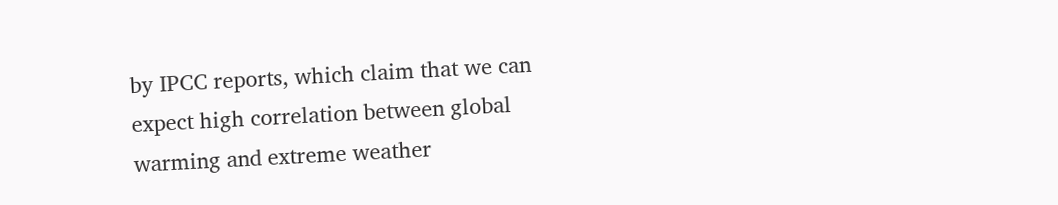by IPCC reports, which claim that we can expect high correlation between global warming and extreme weather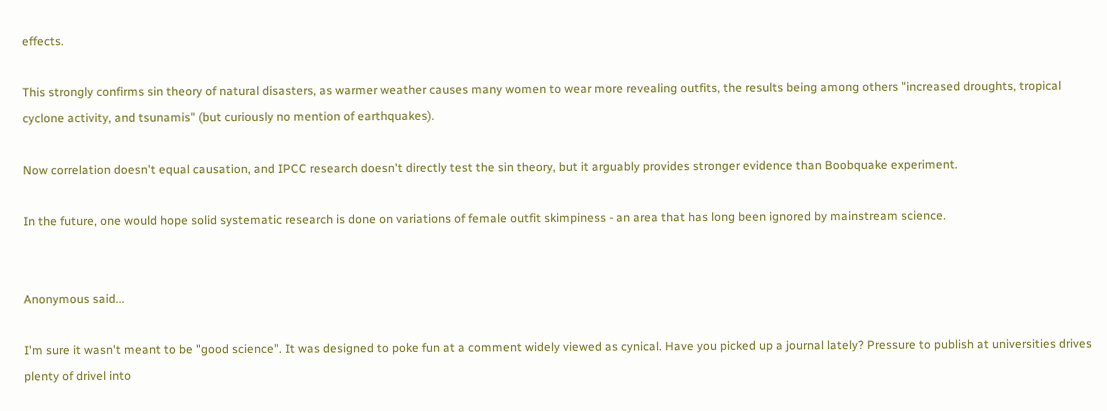effects.

This strongly confirms sin theory of natural disasters, as warmer weather causes many women to wear more revealing outfits, the results being among others "increased droughts, tropical cyclone activity, and tsunamis" (but curiously no mention of earthquakes).

Now correlation doesn't equal causation, and IPCC research doesn't directly test the sin theory, but it arguably provides stronger evidence than Boobquake experiment.

In the future, one would hope solid systematic research is done on variations of female outfit skimpiness - an area that has long been ignored by mainstream science.


Anonymous said...

I'm sure it wasn't meant to be "good science". It was designed to poke fun at a comment widely viewed as cynical. Have you picked up a journal lately? Pressure to publish at universities drives plenty of drivel into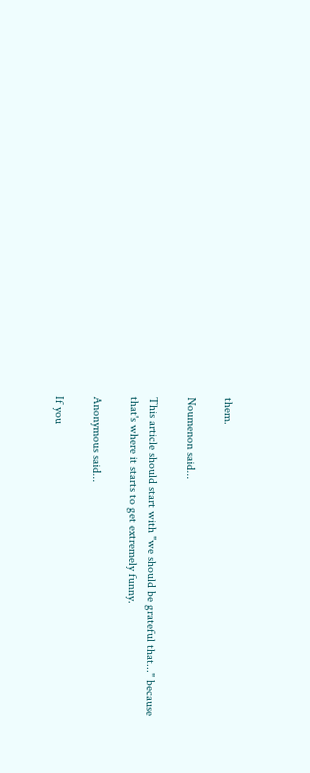them.

Noumenon said...

This article should start with "we should be grateful that..." because that's where it starts to get extremely funny.

Anonymous said...

If you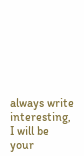always write interesting, I will be your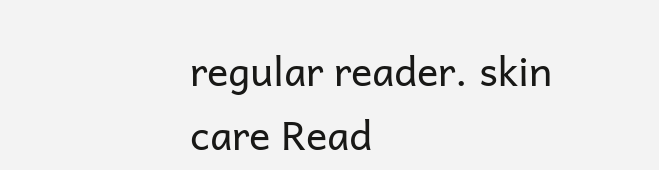regular reader. skin care Read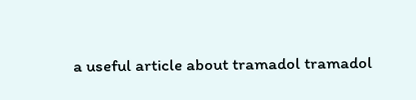a useful article about tramadol tramadol